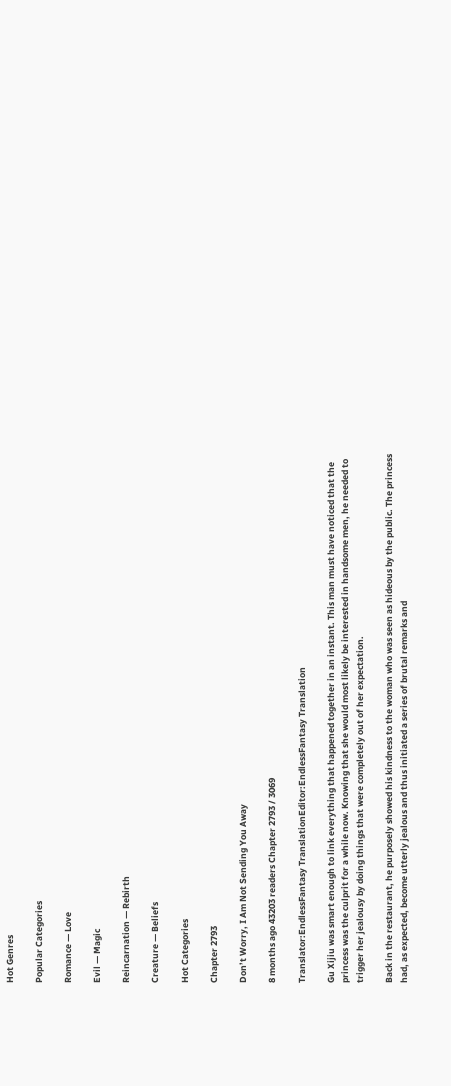Hot Genres

Popular Categories

Romance — Love

Evil — Magic

Reincarnation — Rebirth

Creature — Beliefs

Hot Categories

Chapter 2793

Don’t Worry, I Am Not Sending You Away

8 months ago 43203 readers Chapter 2793 / 3069

Translator:EndlessFantasy TranslationEditor:EndlessFantasy Translation

Gu Xijiu was smart enough to link everything that happened together in an instant. This man must have noticed that the princess was the culprit for a while now. Knowing that she would most likely be interested in handsome men, he needed to trigger her jealousy by doing things that were completely out of her expectation.

Back in the restaurant, he purposely showed his kindness to the woman who was seen as hideous by the public. The princess had, as expected, become utterly jealous and thus initiated a series of brutal remarks and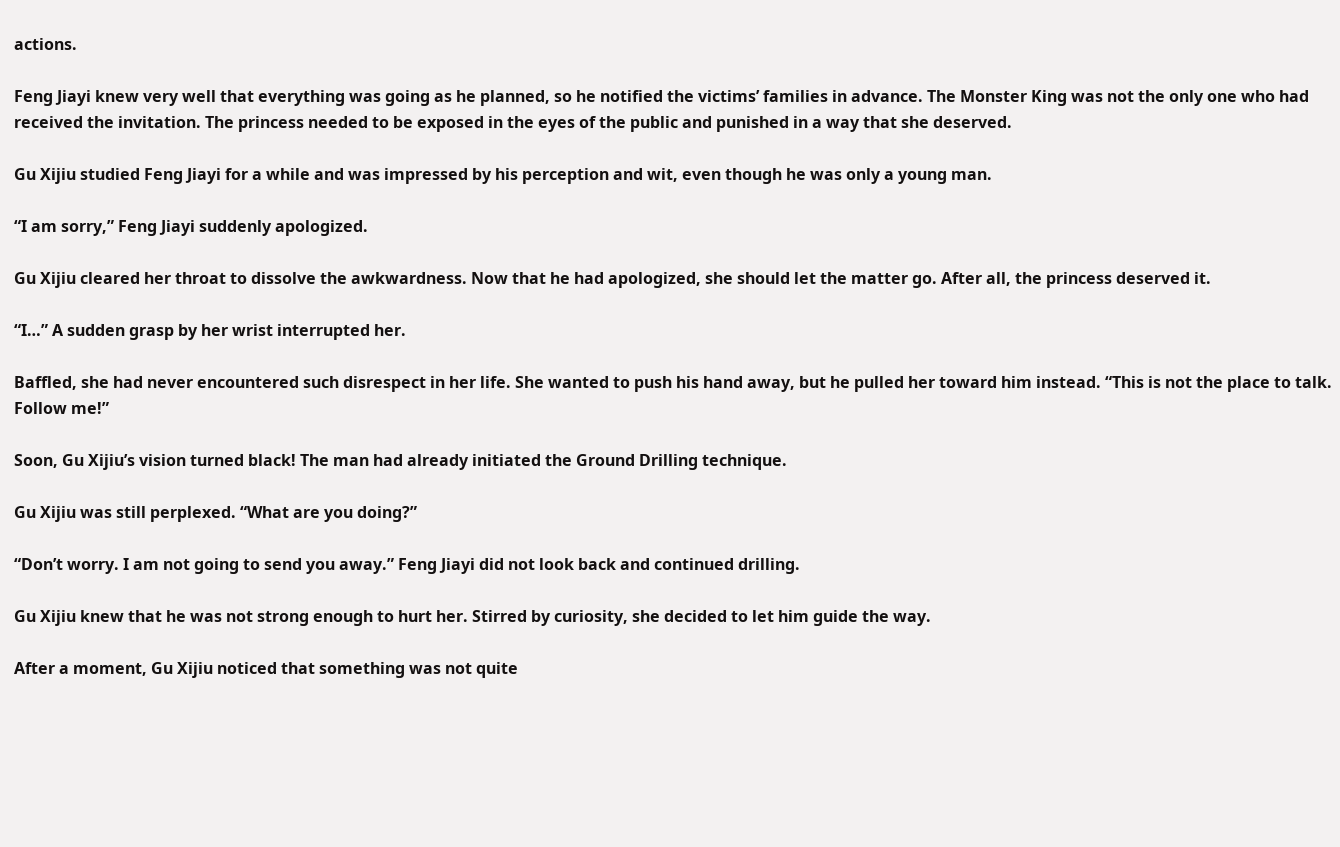actions.

Feng Jiayi knew very well that everything was going as he planned, so he notified the victims’ families in advance. The Monster King was not the only one who had received the invitation. The princess needed to be exposed in the eyes of the public and punished in a way that she deserved.

Gu Xijiu studied Feng Jiayi for a while and was impressed by his perception and wit, even though he was only a young man.

“I am sorry,” Feng Jiayi suddenly apologized.

Gu Xijiu cleared her throat to dissolve the awkwardness. Now that he had apologized, she should let the matter go. After all, the princess deserved it.

“I…” A sudden grasp by her wrist interrupted her.

Baffled, she had never encountered such disrespect in her life. She wanted to push his hand away, but he pulled her toward him instead. “This is not the place to talk. Follow me!”

Soon, Gu Xijiu’s vision turned black! The man had already initiated the Ground Drilling technique.

Gu Xijiu was still perplexed. “What are you doing?”

“Don’t worry. I am not going to send you away.” Feng Jiayi did not look back and continued drilling.

Gu Xijiu knew that he was not strong enough to hurt her. Stirred by curiosity, she decided to let him guide the way.

After a moment, Gu Xijiu noticed that something was not quite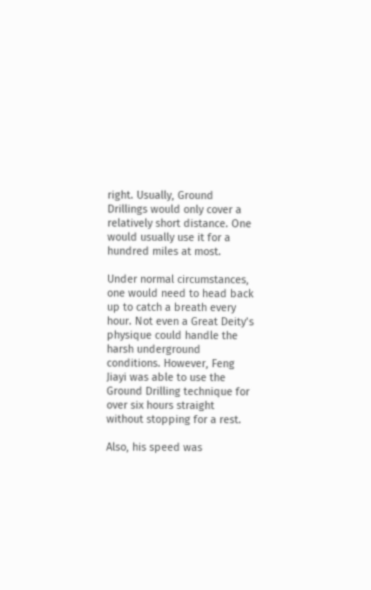right. Usually, Ground Drillings would only cover a relatively short distance. One would usually use it for a hundred miles at most.

Under normal circumstances, one would need to head back up to catch a breath every hour. Not even a Great Deity’s physique could handle the harsh underground conditions. However, Feng Jiayi was able to use the Ground Drilling technique for over six hours straight without stopping for a rest.

Also, his speed was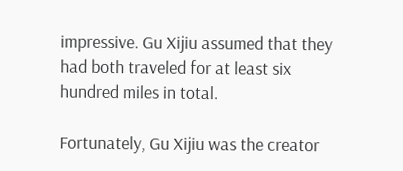impressive. Gu Xijiu assumed that they had both traveled for at least six hundred miles in total.

Fortunately, Gu Xijiu was the creator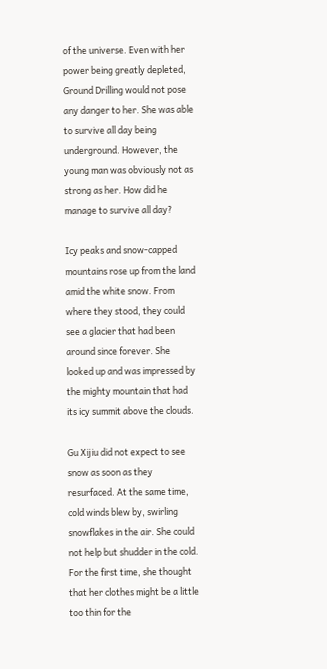of the universe. Even with her power being greatly depleted, Ground Drilling would not pose any danger to her. She was able to survive all day being underground. However, the young man was obviously not as strong as her. How did he manage to survive all day?

Icy peaks and snow-capped mountains rose up from the land amid the white snow. From where they stood, they could see a glacier that had been around since forever. She looked up and was impressed by the mighty mountain that had its icy summit above the clouds.

Gu Xijiu did not expect to see snow as soon as they resurfaced. At the same time, cold winds blew by, swirling snowflakes in the air. She could not help but shudder in the cold. For the first time, she thought that her clothes might be a little too thin for the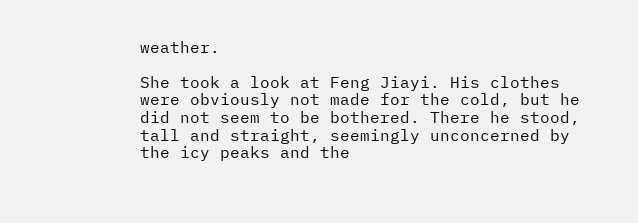weather.

She took a look at Feng Jiayi. His clothes were obviously not made for the cold, but he did not seem to be bothered. There he stood, tall and straight, seemingly unconcerned by the icy peaks and the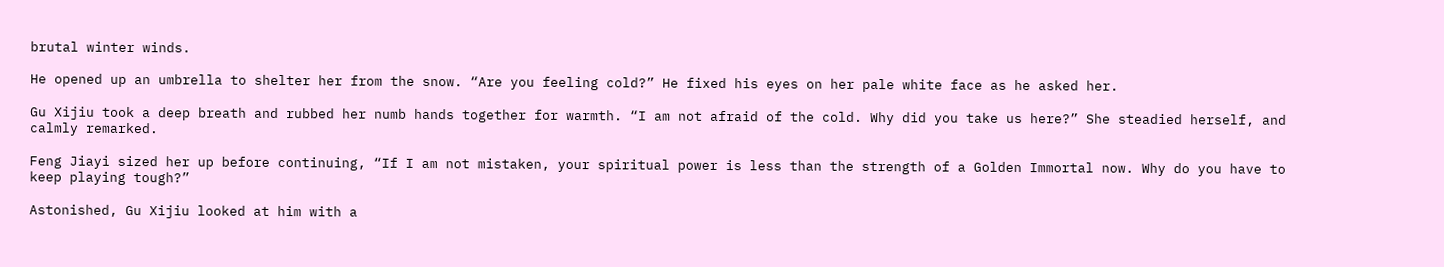brutal winter winds.

He opened up an umbrella to shelter her from the snow. “Are you feeling cold?” He fixed his eyes on her pale white face as he asked her.

Gu Xijiu took a deep breath and rubbed her numb hands together for warmth. “I am not afraid of the cold. Why did you take us here?” She steadied herself, and calmly remarked.

Feng Jiayi sized her up before continuing, “If I am not mistaken, your spiritual power is less than the strength of a Golden Immortal now. Why do you have to keep playing tough?”

Astonished, Gu Xijiu looked at him with a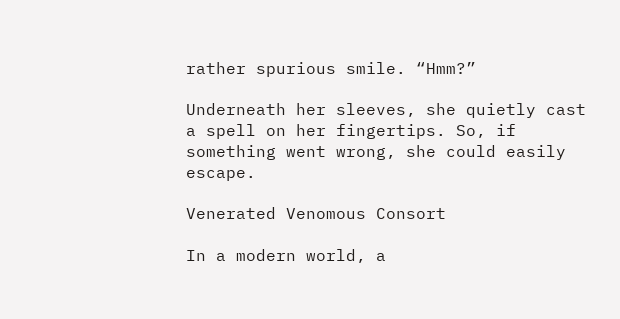rather spurious smile. “Hmm?”

Underneath her sleeves, she quietly cast a spell on her fingertips. So, if something went wrong, she could easily escape.

Venerated Venomous Consort

In a modern world, a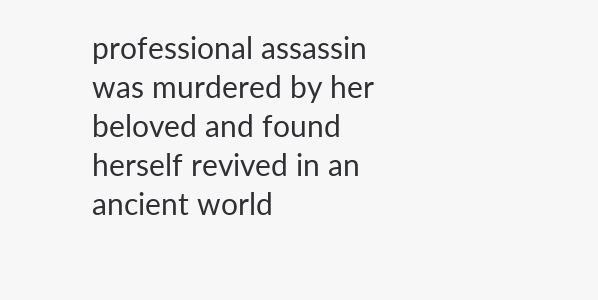professional assassin was murdered by her beloved and found herself revived in an ancient world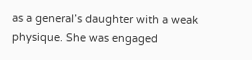as a general’s daughter with a weak physique. She was engaged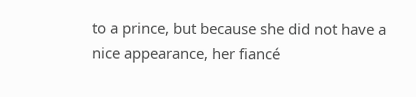to a prince, but because she did not have a nice appearance, her fiancé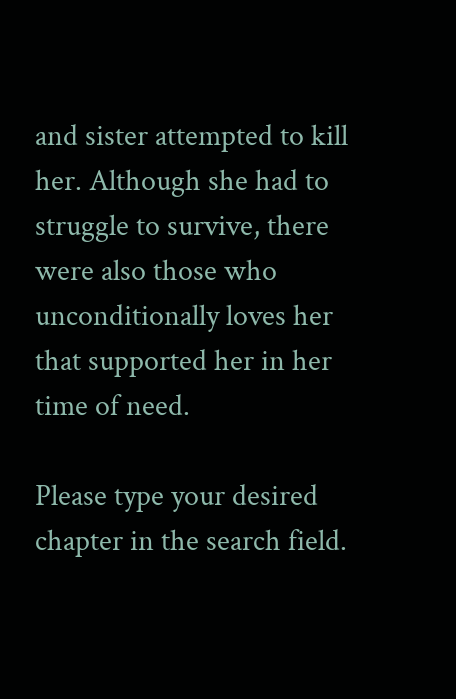and sister attempted to kill her. Although she had to struggle to survive, there were also those who unconditionally loves her that supported her in her time of need.

Please type your desired chapter in the search field.